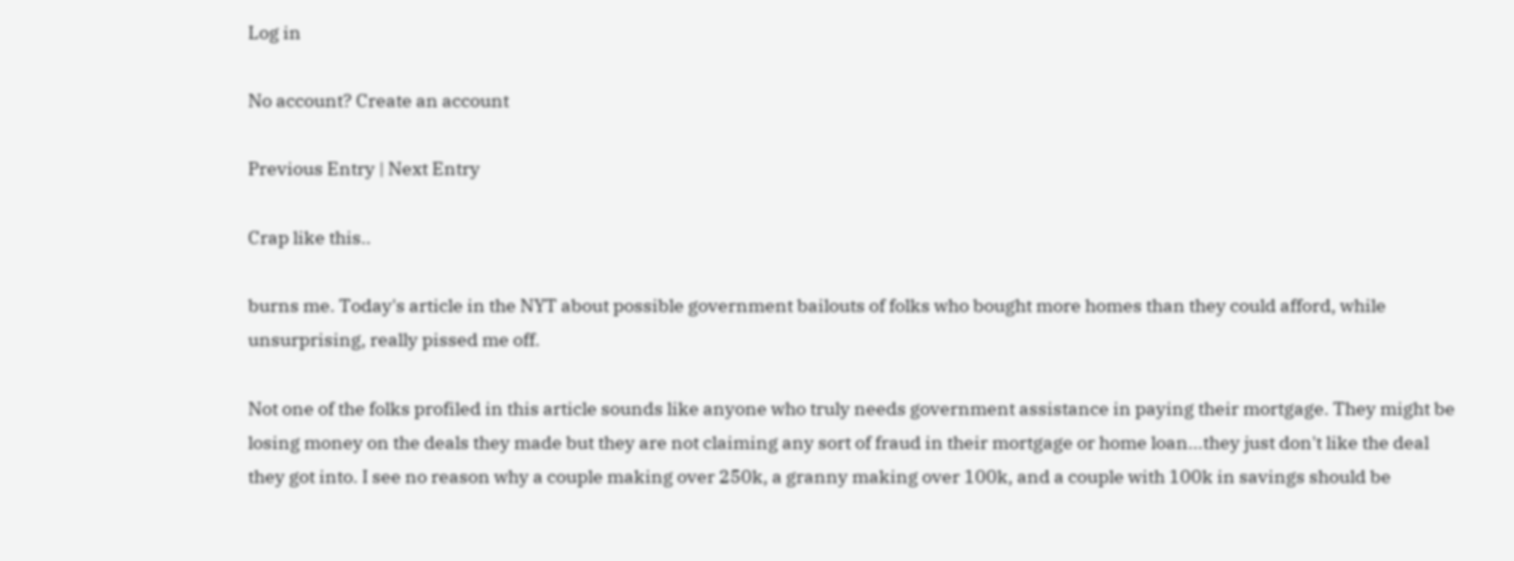Log in

No account? Create an account

Previous Entry | Next Entry

Crap like this..

burns me. Today's article in the NYT about possible government bailouts of folks who bought more homes than they could afford, while unsurprising, really pissed me off.

Not one of the folks profiled in this article sounds like anyone who truly needs government assistance in paying their mortgage. They might be losing money on the deals they made but they are not claiming any sort of fraud in their mortgage or home loan...they just don't like the deal they got into. I see no reason why a couple making over 250k, a granny making over 100k, and a couple with 100k in savings should be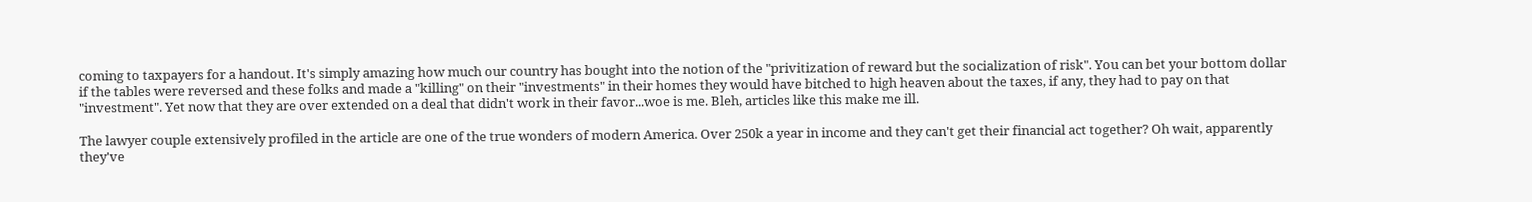coming to taxpayers for a handout. It's simply amazing how much our country has bought into the notion of the "privitization of reward but the socialization of risk". You can bet your bottom dollar if the tables were reversed and these folks and made a "killing" on their "investments" in their homes they would have bitched to high heaven about the taxes, if any, they had to pay on that "investment". Yet now that they are over extended on a deal that didn't work in their favor...woe is me. Bleh, articles like this make me ill.

The lawyer couple extensively profiled in the article are one of the true wonders of modern America. Over 250k a year in income and they can't get their financial act together? Oh wait, apparently they've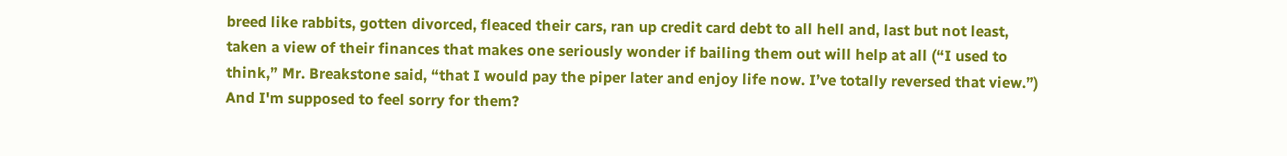breed like rabbits, gotten divorced, fleaced their cars, ran up credit card debt to all hell and, last but not least, taken a view of their finances that makes one seriously wonder if bailing them out will help at all (“I used to think,” Mr. Breakstone said, “that I would pay the piper later and enjoy life now. I’ve totally reversed that view.”) And I'm supposed to feel sorry for them?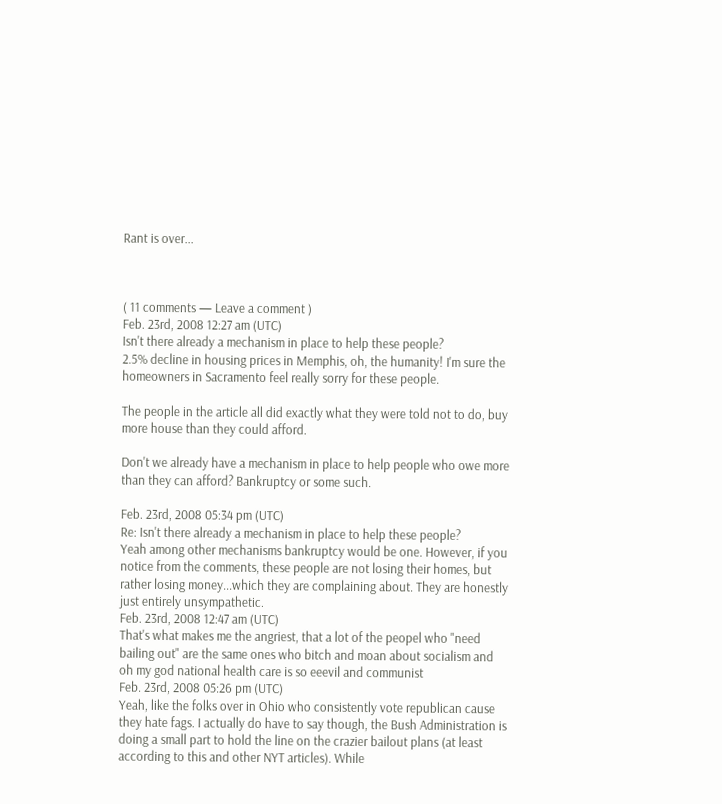Rant is over...



( 11 comments — Leave a comment )
Feb. 23rd, 2008 12:27 am (UTC)
Isn't there already a mechanism in place to help these people?
2.5% decline in housing prices in Memphis, oh, the humanity! I'm sure the homeowners in Sacramento feel really sorry for these people.

The people in the article all did exactly what they were told not to do, buy more house than they could afford.

Don't we already have a mechanism in place to help people who owe more than they can afford? Bankruptcy or some such.

Feb. 23rd, 2008 05:34 pm (UTC)
Re: Isn't there already a mechanism in place to help these people?
Yeah among other mechanisms bankruptcy would be one. However, if you notice from the comments, these people are not losing their homes, but rather losing money...which they are complaining about. They are honestly just entirely unsympathetic.
Feb. 23rd, 2008 12:47 am (UTC)
That's what makes me the angriest, that a lot of the peopel who "need bailing out" are the same ones who bitch and moan about socialism and oh my god national health care is so eeevil and communist
Feb. 23rd, 2008 05:26 pm (UTC)
Yeah, like the folks over in Ohio who consistently vote republican cause they hate fags. I actually do have to say though, the Bush Administration is doing a small part to hold the line on the crazier bailout plans (at least according to this and other NYT articles). While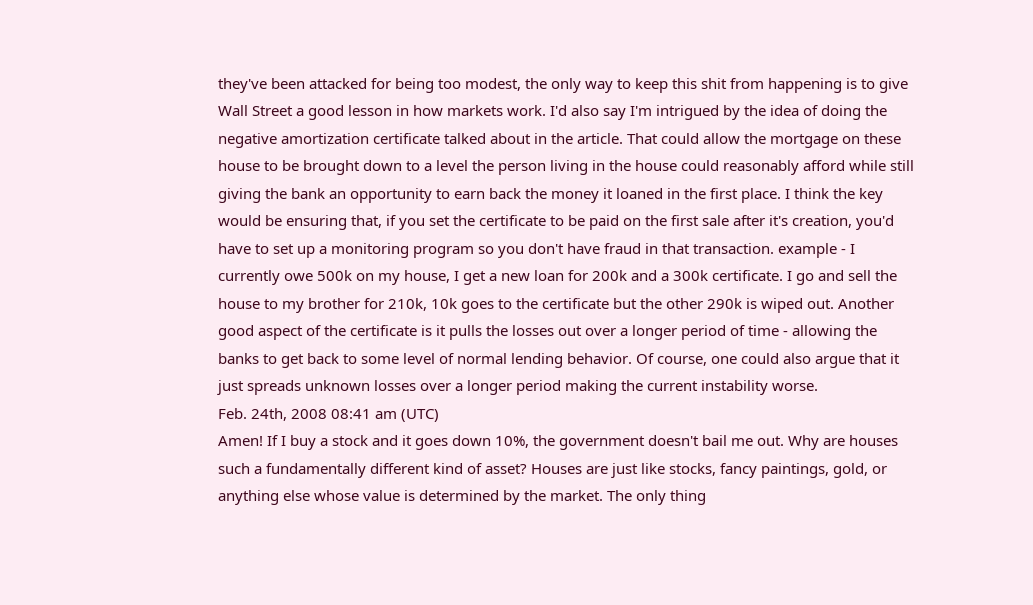they've been attacked for being too modest, the only way to keep this shit from happening is to give Wall Street a good lesson in how markets work. I'd also say I'm intrigued by the idea of doing the negative amortization certificate talked about in the article. That could allow the mortgage on these house to be brought down to a level the person living in the house could reasonably afford while still giving the bank an opportunity to earn back the money it loaned in the first place. I think the key would be ensuring that, if you set the certificate to be paid on the first sale after it's creation, you'd have to set up a monitoring program so you don't have fraud in that transaction. example - I currently owe 500k on my house, I get a new loan for 200k and a 300k certificate. I go and sell the house to my brother for 210k, 10k goes to the certificate but the other 290k is wiped out. Another good aspect of the certificate is it pulls the losses out over a longer period of time - allowing the banks to get back to some level of normal lending behavior. Of course, one could also argue that it just spreads unknown losses over a longer period making the current instability worse.
Feb. 24th, 2008 08:41 am (UTC)
Amen! If I buy a stock and it goes down 10%, the government doesn't bail me out. Why are houses such a fundamentally different kind of asset? Houses are just like stocks, fancy paintings, gold, or anything else whose value is determined by the market. The only thing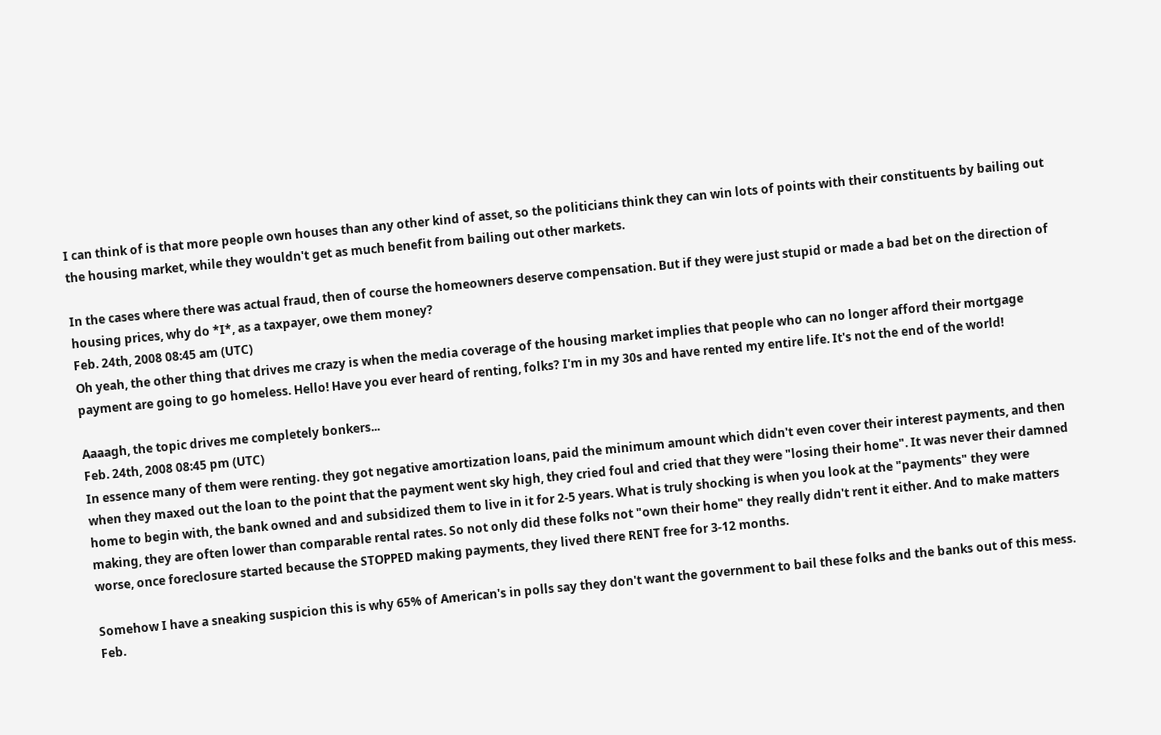I can think of is that more people own houses than any other kind of asset, so the politicians think they can win lots of points with their constituents by bailing out the housing market, while they wouldn't get as much benefit from bailing out other markets.

In the cases where there was actual fraud, then of course the homeowners deserve compensation. But if they were just stupid or made a bad bet on the direction of housing prices, why do *I*, as a taxpayer, owe them money?
Feb. 24th, 2008 08:45 am (UTC)
Oh yeah, the other thing that drives me crazy is when the media coverage of the housing market implies that people who can no longer afford their mortgage payment are going to go homeless. Hello! Have you ever heard of renting, folks? I'm in my 30s and have rented my entire life. It's not the end of the world!

Aaaagh, the topic drives me completely bonkers...
Feb. 24th, 2008 08:45 pm (UTC)
In essence many of them were renting. they got negative amortization loans, paid the minimum amount which didn't even cover their interest payments, and then when they maxed out the loan to the point that the payment went sky high, they cried foul and cried that they were "losing their home". It was never their damned home to begin with, the bank owned and and subsidized them to live in it for 2-5 years. What is truly shocking is when you look at the "payments" they were making, they are often lower than comparable rental rates. So not only did these folks not "own their home" they really didn't rent it either. And to make matters worse, once foreclosure started because the STOPPED making payments, they lived there RENT free for 3-12 months.

Somehow I have a sneaking suspicion this is why 65% of American's in polls say they don't want the government to bail these folks and the banks out of this mess.
Feb.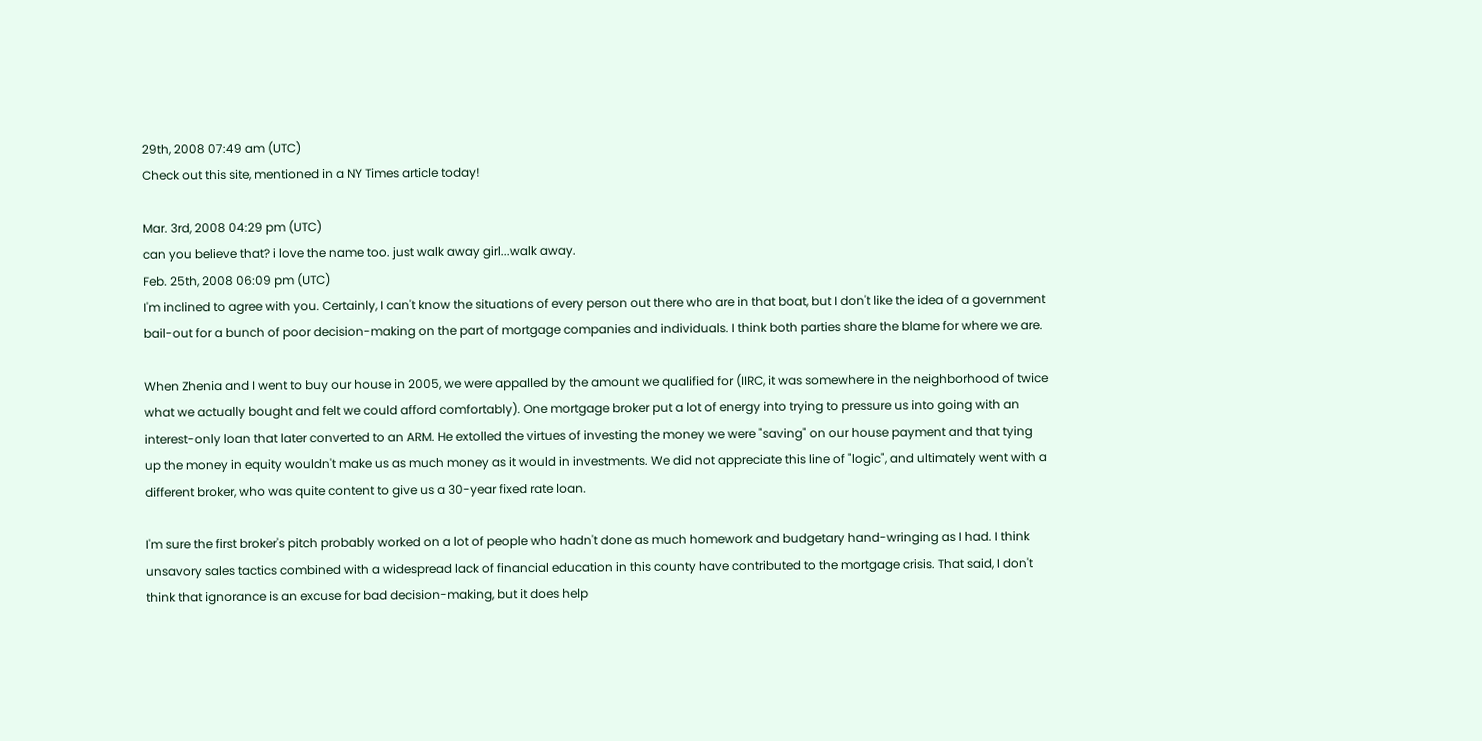29th, 2008 07:49 am (UTC)
Check out this site, mentioned in a NY Times article today!

Mar. 3rd, 2008 04:29 pm (UTC)
can you believe that? i love the name too. just walk away girl...walk away.
Feb. 25th, 2008 06:09 pm (UTC)
I'm inclined to agree with you. Certainly, I can't know the situations of every person out there who are in that boat, but I don't like the idea of a government bail-out for a bunch of poor decision-making on the part of mortgage companies and individuals. I think both parties share the blame for where we are.

When Zhenia and I went to buy our house in 2005, we were appalled by the amount we qualified for (IIRC, it was somewhere in the neighborhood of twice what we actually bought and felt we could afford comfortably). One mortgage broker put a lot of energy into trying to pressure us into going with an interest-only loan that later converted to an ARM. He extolled the virtues of investing the money we were "saving" on our house payment and that tying up the money in equity wouldn't make us as much money as it would in investments. We did not appreciate this line of "logic", and ultimately went with a different broker, who was quite content to give us a 30-year fixed rate loan.

I'm sure the first broker's pitch probably worked on a lot of people who hadn't done as much homework and budgetary hand-wringing as I had. I think unsavory sales tactics combined with a widespread lack of financial education in this county have contributed to the mortgage crisis. That said, I don't think that ignorance is an excuse for bad decision-making, but it does help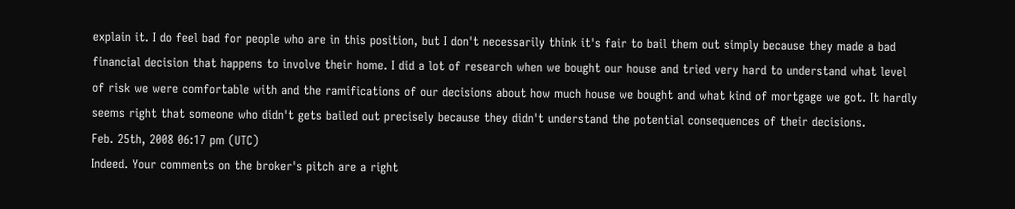explain it. I do feel bad for people who are in this position, but I don't necessarily think it's fair to bail them out simply because they made a bad financial decision that happens to involve their home. I did a lot of research when we bought our house and tried very hard to understand what level of risk we were comfortable with and the ramifications of our decisions about how much house we bought and what kind of mortgage we got. It hardly seems right that someone who didn't gets bailed out precisely because they didn't understand the potential consequences of their decisions.
Feb. 25th, 2008 06:17 pm (UTC)
Indeed. Your comments on the broker's pitch are a right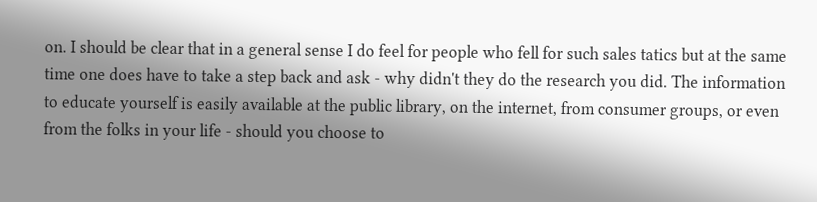on. I should be clear that in a general sense I do feel for people who fell for such sales tatics but at the same time one does have to take a step back and ask - why didn't they do the research you did. The information to educate yourself is easily available at the public library, on the internet, from consumer groups, or even from the folks in your life - should you choose to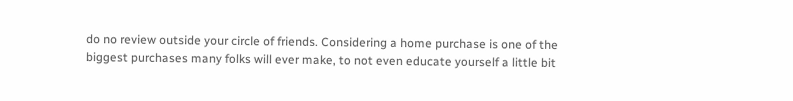do no review outside your circle of friends. Considering a home purchase is one of the biggest purchases many folks will ever make, to not even educate yourself a little bit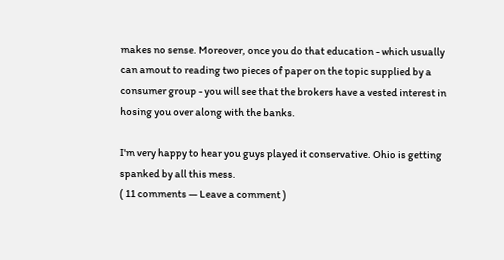makes no sense. Moreover, once you do that education - which usually can amout to reading two pieces of paper on the topic supplied by a consumer group - you will see that the brokers have a vested interest in hosing you over along with the banks.

I'm very happy to hear you guys played it conservative. Ohio is getting spanked by all this mess.
( 11 comments — Leave a comment )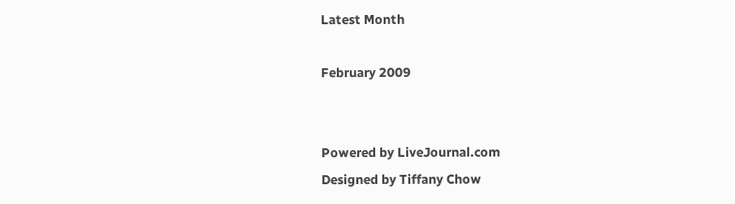Latest Month

February 2009


Powered by LiveJournal.com
Designed by Tiffany Chow